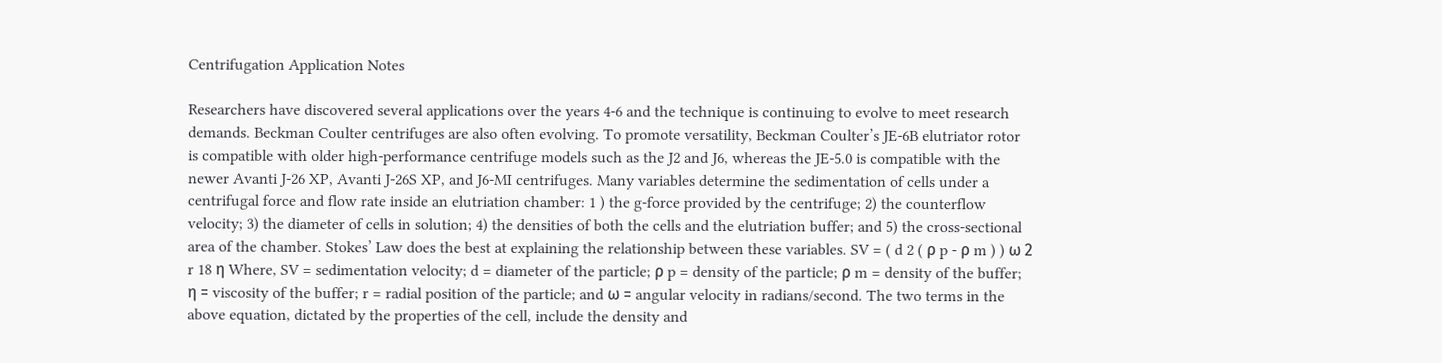Centrifugation Application Notes

Researchers have discovered several applications over the years 4-6 and the technique is continuing to evolve to meet research demands. Beckman Coulter centrifuges are also often evolving. To promote versatility, Beckman Coulter’s JE-6B elutriator rotor is compatible with older high-performance centrifuge models such as the J2 and J6, whereas the JE-5.0 is compatible with the newer Avanti J-26 XP, Avanti J-26S XP, and J6-MI centrifuges. Many variables determine the sedimentation of cells under a centrifugal force and flow rate inside an elutriation chamber: 1 ) the g-force provided by the centrifuge; 2) the counterflow velocity; 3) the diameter of cells in solution; 4) the densities of both the cells and the elutriation buffer; and 5) the cross-sectional area of the chamber. Stokes’ Law does the best at explaining the relationship between these variables. SV = ( d 2 ( ρ p - ρ m ) ) ω 2 r 18 η Where, SV = sedimentation velocity; d = diameter of the particle; ρ p = density of the particle; ρ m = density of the buffer; η = viscosity of the buffer; r = radial position of the particle; and ω = angular velocity in radians/second. The two terms in the above equation, dictated by the properties of the cell, include the density and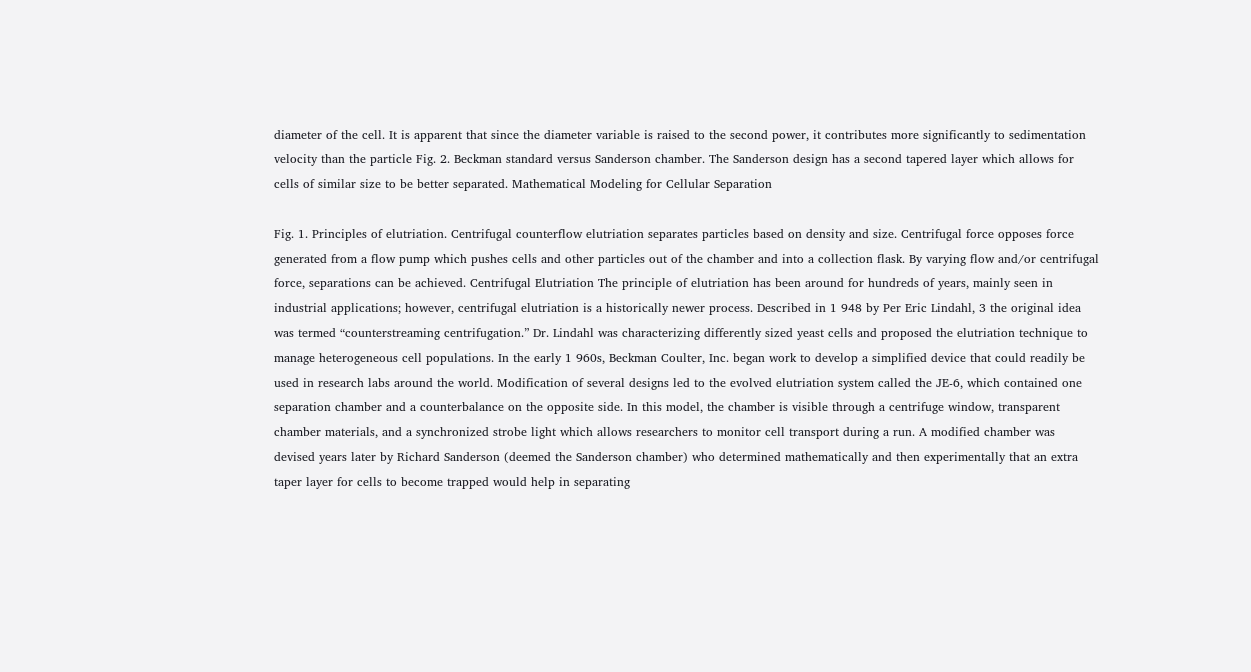diameter of the cell. It is apparent that since the diameter variable is raised to the second power, it contributes more significantly to sedimentation velocity than the particle Fig. 2. Beckman standard versus Sanderson chamber. The Sanderson design has a second tapered layer which allows for cells of similar size to be better separated. Mathematical Modeling for Cellular Separation

Fig. 1. Principles of elutriation. Centrifugal counterflow elutriation separates particles based on density and size. Centrifugal force opposes force generated from a flow pump which pushes cells and other particles out of the chamber and into a collection flask. By varying flow and/or centrifugal force, separations can be achieved. Centrifugal Elutriation The principle of elutriation has been around for hundreds of years, mainly seen in industrial applications; however, centrifugal elutriation is a historically newer process. Described in 1 948 by Per Eric Lindahl, 3 the original idea was termed “counterstreaming centrifugation.” Dr. Lindahl was characterizing differently sized yeast cells and proposed the elutriation technique to manage heterogeneous cell populations. In the early 1 960s, Beckman Coulter, Inc. began work to develop a simplified device that could readily be used in research labs around the world. Modification of several designs led to the evolved elutriation system called the JE-6, which contained one separation chamber and a counterbalance on the opposite side. In this model, the chamber is visible through a centrifuge window, transparent chamber materials, and a synchronized strobe light which allows researchers to monitor cell transport during a run. A modified chamber was devised years later by Richard Sanderson (deemed the Sanderson chamber) who determined mathematically and then experimentally that an extra taper layer for cells to become trapped would help in separating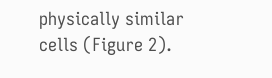physically similar cells (Figure 2).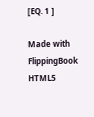[EQ. 1 ]

Made with FlippingBook HTML5